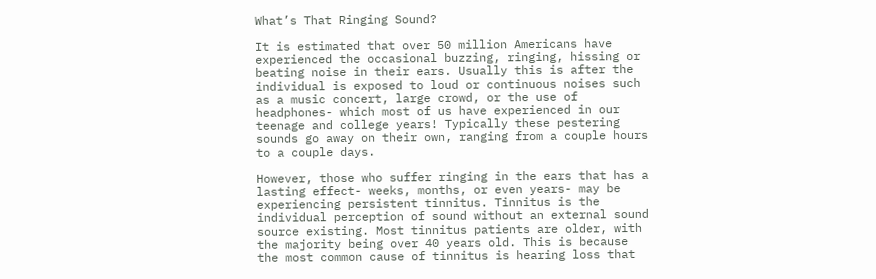What’s That Ringing Sound?

It is estimated that over 50 million Americans have experienced the occasional buzzing, ringing, hissing or beating noise in their ears. Usually this is after the individual is exposed to loud or continuous noises such as a music concert, large crowd, or the use of headphones- which most of us have experienced in our teenage and college years! Typically these pestering sounds go away on their own, ranging from a couple hours to a couple days.

However, those who suffer ringing in the ears that has a lasting effect- weeks, months, or even years- may be experiencing persistent tinnitus. Tinnitus is the individual perception of sound without an external sound source existing. Most tinnitus patients are older, with the majority being over 40 years old. This is because the most common cause of tinnitus is hearing loss that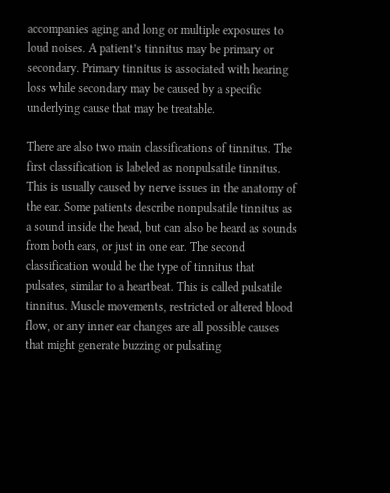accompanies aging and long or multiple exposures to loud noises. A patient’s tinnitus may be primary or secondary. Primary tinnitus is associated with hearing loss while secondary may be caused by a specific underlying cause that may be treatable.

There are also two main classifications of tinnitus. The first classification is labeled as nonpulsatile tinnitus. This is usually caused by nerve issues in the anatomy of the ear. Some patients describe nonpulsatile tinnitus as a sound inside the head, but can also be heard as sounds from both ears, or just in one ear. The second classification would be the type of tinnitus that pulsates, similar to a heartbeat. This is called pulsatile tinnitus. Muscle movements, restricted or altered blood flow, or any inner ear changes are all possible causes that might generate buzzing or pulsating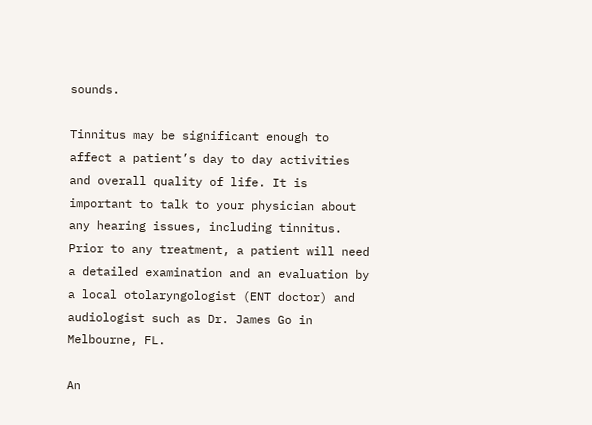sounds.

Tinnitus may be significant enough to affect a patient’s day to day activities and overall quality of life. It is important to talk to your physician about any hearing issues, including tinnitus. Prior to any treatment, a patient will need a detailed examination and an evaluation by a local otolaryngologist (ENT doctor) and audiologist such as Dr. James Go in Melbourne, FL.

An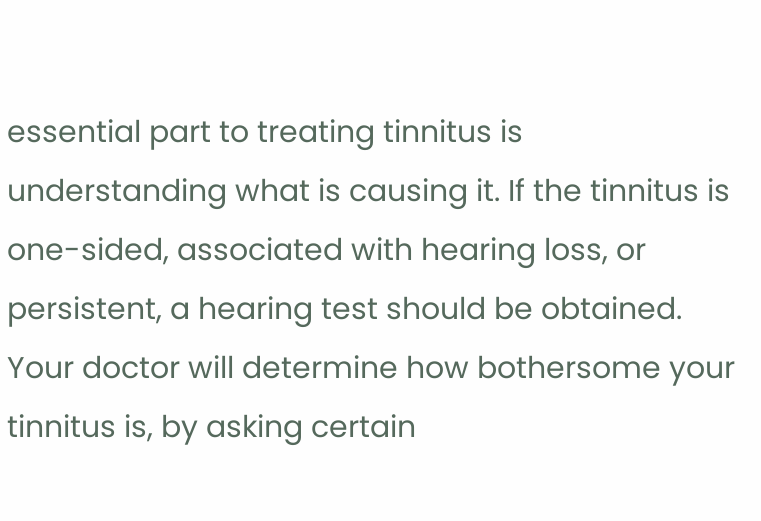essential part to treating tinnitus is understanding what is causing it. If the tinnitus is one-sided, associated with hearing loss, or persistent, a hearing test should be obtained. Your doctor will determine how bothersome your tinnitus is, by asking certain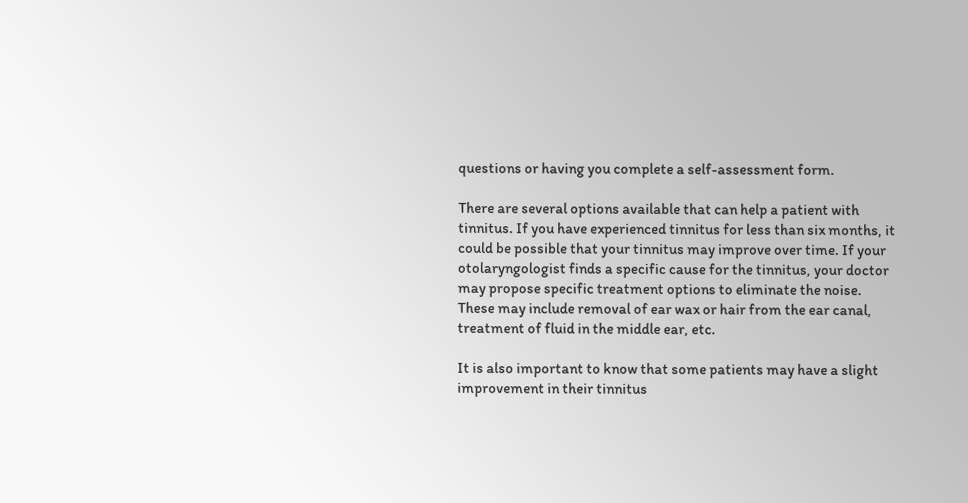questions or having you complete a self-assessment form.

There are several options available that can help a patient with tinnitus. If you have experienced tinnitus for less than six months, it could be possible that your tinnitus may improve over time. If your otolaryngologist finds a specific cause for the tinnitus, your doctor may propose specific treatment options to eliminate the noise. These may include removal of ear wax or hair from the ear canal, treatment of fluid in the middle ear, etc.

It is also important to know that some patients may have a slight improvement in their tinnitus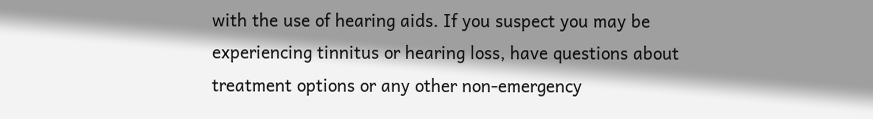with the use of hearing aids. If you suspect you may be experiencing tinnitus or hearing loss, have questions about treatment options or any other non-emergency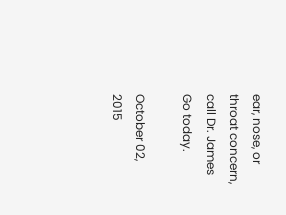ear, nose, or throat concern, call Dr. James Go today.

October 02, 2015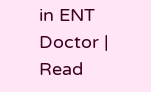in ENT Doctor | Read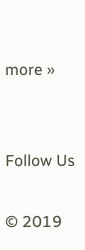more »


Follow Us

© 2019